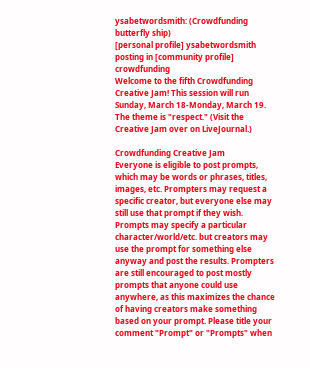ysabetwordsmith: (Crowdfunding butterfly ship)
[personal profile] ysabetwordsmith posting in [community profile] crowdfunding
Welcome to the fifth Crowdfunding Creative Jam! This session will run Sunday, March 18-Monday, March 19. The theme is "respect." (Visit the Creative Jam over on LiveJournal.)

Crowdfunding Creative Jam
Everyone is eligible to post prompts, which may be words or phrases, titles, images, etc. Prompters may request a specific creator, but everyone else may still use that prompt if they wish. Prompts may specify a particular character/world/etc. but creators may use the prompt for something else anyway and post the results. Prompters are still encouraged to post mostly prompts that anyone could use anywhere, as this maximizes the chance of having creators make something based on your prompt. Please title your comment "Prompt" or "Prompts" when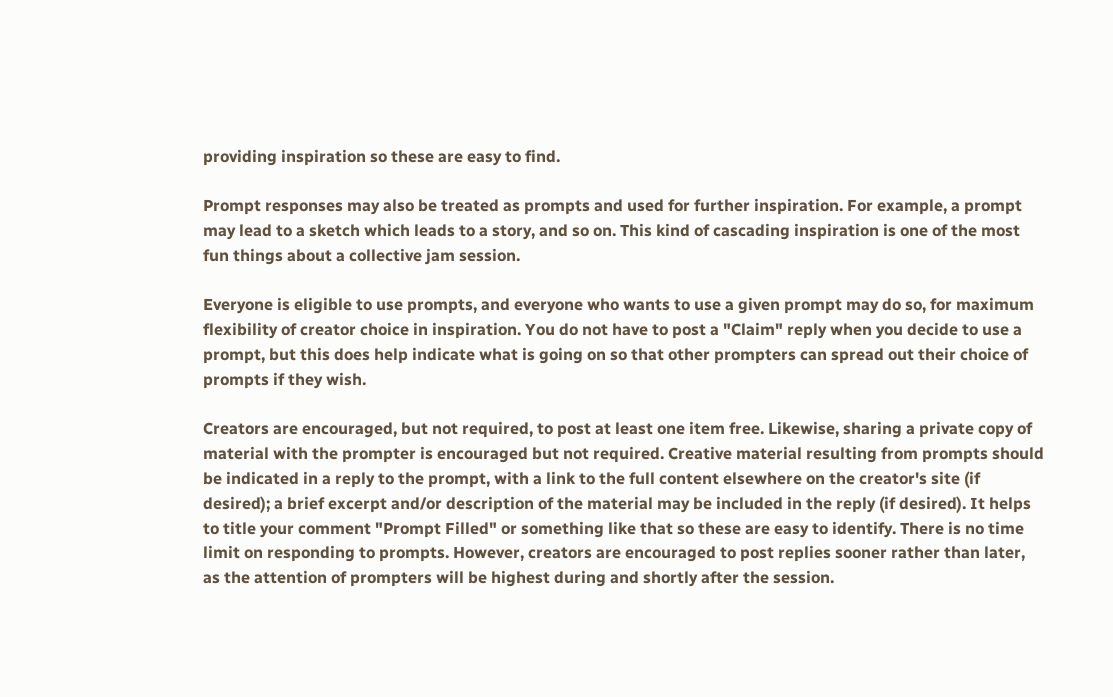providing inspiration so these are easy to find.

Prompt responses may also be treated as prompts and used for further inspiration. For example, a prompt may lead to a sketch which leads to a story, and so on. This kind of cascading inspiration is one of the most fun things about a collective jam session.

Everyone is eligible to use prompts, and everyone who wants to use a given prompt may do so, for maximum flexibility of creator choice in inspiration. You do not have to post a "Claim" reply when you decide to use a prompt, but this does help indicate what is going on so that other prompters can spread out their choice of prompts if they wish.

Creators are encouraged, but not required, to post at least one item free. Likewise, sharing a private copy of material with the prompter is encouraged but not required. Creative material resulting from prompts should be indicated in a reply to the prompt, with a link to the full content elsewhere on the creator's site (if desired); a brief excerpt and/or description of the material may be included in the reply (if desired). It helps to title your comment "Prompt Filled" or something like that so these are easy to identify. There is no time limit on responding to prompts. However, creators are encouraged to post replies sooner rather than later, as the attention of prompters will be highest during and shortly after the session.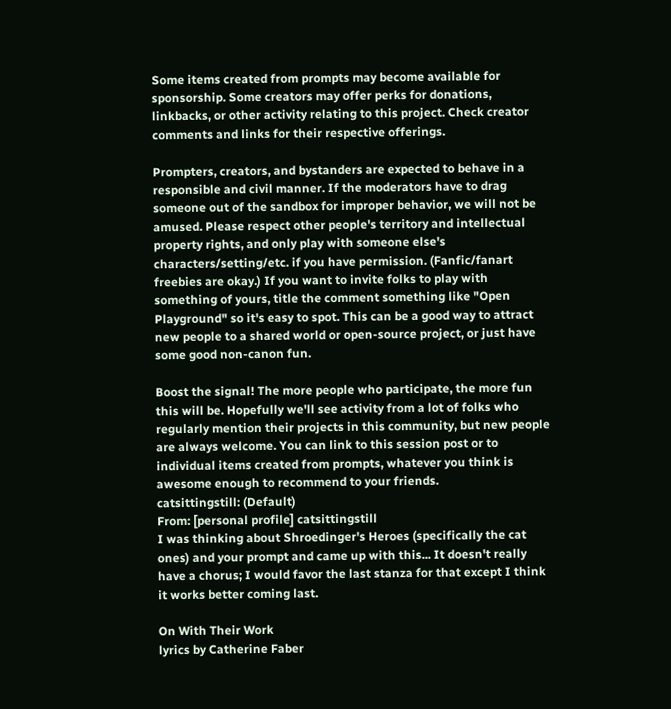Some items created from prompts may become available for sponsorship. Some creators may offer perks for donations, linkbacks, or other activity relating to this project. Check creator comments and links for their respective offerings.

Prompters, creators, and bystanders are expected to behave in a responsible and civil manner. If the moderators have to drag someone out of the sandbox for improper behavior, we will not be amused. Please respect other people's territory and intellectual property rights, and only play with someone else's characters/setting/etc. if you have permission. (Fanfic/fanart freebies are okay.) If you want to invite folks to play with something of yours, title the comment something like "Open Playground" so it's easy to spot. This can be a good way to attract new people to a shared world or open-source project, or just have some good non-canon fun.

Boost the signal! The more people who participate, the more fun this will be. Hopefully we'll see activity from a lot of folks who regularly mention their projects in this community, but new people are always welcome. You can link to this session post or to individual items created from prompts, whatever you think is awesome enough to recommend to your friends.
catsittingstill: (Default)
From: [personal profile] catsittingstill
I was thinking about Shroedinger's Heroes (specifically the cat ones) and your prompt and came up with this... It doesn't really have a chorus; I would favor the last stanza for that except I think it works better coming last.

On With Their Work
lyrics by Catherine Faber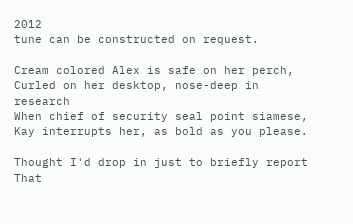2012
tune can be constructed on request.

Cream colored Alex is safe on her perch,
Curled on her desktop, nose-deep in research
When chief of security seal point siamese,
Kay interrupts her, as bold as you please.

Thought I'd drop in just to briefly report
That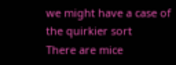we might have a case of the quirkier sort
There are mice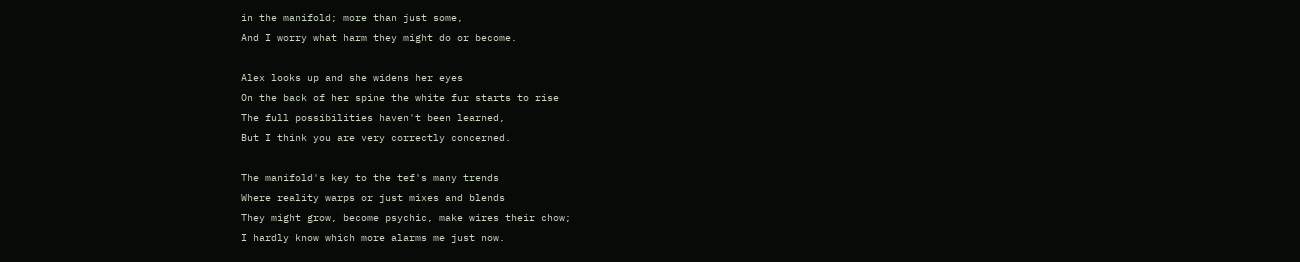in the manifold; more than just some,
And I worry what harm they might do or become.

Alex looks up and she widens her eyes
On the back of her spine the white fur starts to rise
The full possibilities haven't been learned,
But I think you are very correctly concerned.

The manifold's key to the tef's many trends
Where reality warps or just mixes and blends
They might grow, become psychic, make wires their chow;
I hardly know which more alarms me just now.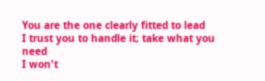You are the one clearly fitted to lead
I trust you to handle it; take what you need
I won't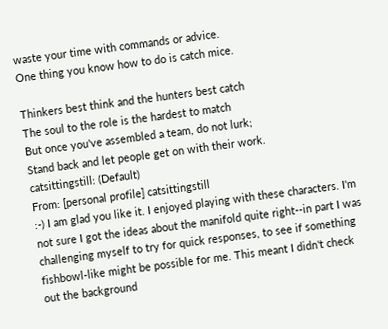waste your time with commands or advice.
One thing you know how to do is catch mice.

Thinkers best think and the hunters best catch
The soul to the role is the hardest to match
But once you've assembled a team, do not lurk;
Stand back and let people get on with their work.
catsittingstill: (Default)
From: [personal profile] catsittingstill
:-) I am glad you like it. I enjoyed playing with these characters. I'm not sure I got the ideas about the manifold quite right--in part I was challenging myself to try for quick responses, to see if something fishbowl-like might be possible for me. This meant I didn't check out the background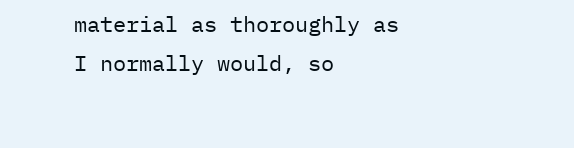material as thoroughly as I normally would, so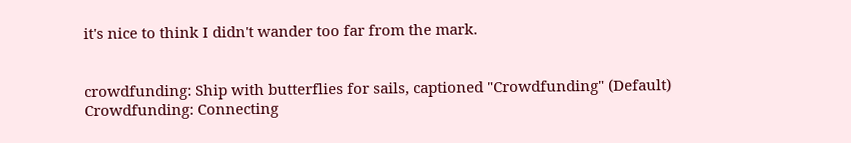it's nice to think I didn't wander too far from the mark.


crowdfunding: Ship with butterflies for sails, captioned "Crowdfunding" (Default)
Crowdfunding: Connecting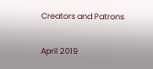Creators and Patrons

April 2019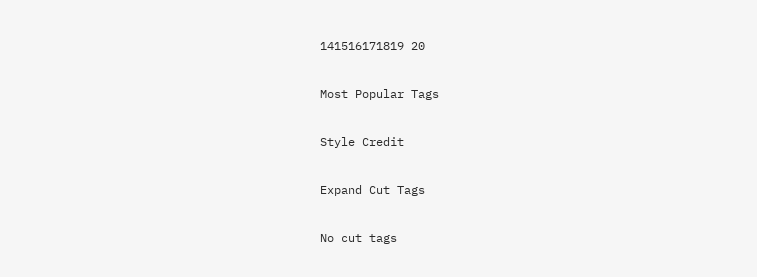141516171819 20

Most Popular Tags

Style Credit

Expand Cut Tags

No cut tags